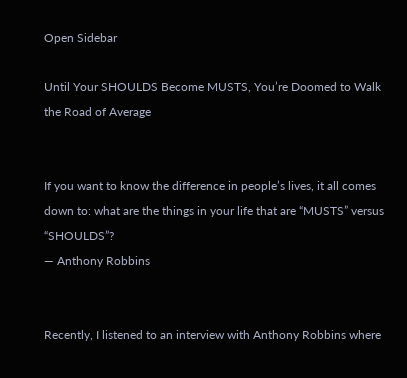Open Sidebar

Until Your SHOULDS Become MUSTS, You’re Doomed to Walk the Road of Average


If you want to know the difference in people’s lives, it all comes down to: what are the things in your life that are “MUSTS” versus “SHOULDS”?
— Anthony Robbins


Recently, I listened to an interview with Anthony Robbins where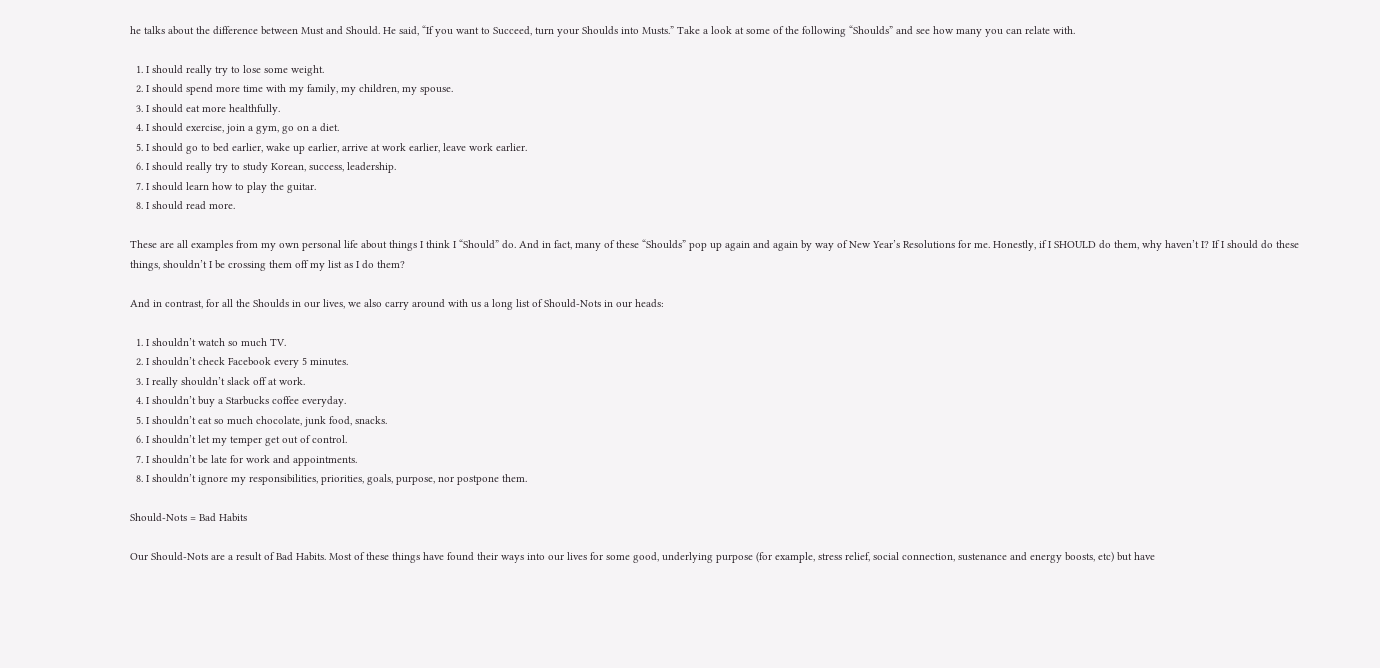he talks about the difference between Must and Should. He said, “If you want to Succeed, turn your Shoulds into Musts.” Take a look at some of the following “Shoulds” and see how many you can relate with.

  1. I should really try to lose some weight.
  2. I should spend more time with my family, my children, my spouse.
  3. I should eat more healthfully.
  4. I should exercise, join a gym, go on a diet.
  5. I should go to bed earlier, wake up earlier, arrive at work earlier, leave work earlier.
  6. I should really try to study Korean, success, leadership.
  7. I should learn how to play the guitar.
  8. I should read more.

These are all examples from my own personal life about things I think I “Should” do. And in fact, many of these “Shoulds” pop up again and again by way of New Year’s Resolutions for me. Honestly, if I SHOULD do them, why haven’t I? If I should do these things, shouldn’t I be crossing them off my list as I do them?

And in contrast, for all the Shoulds in our lives, we also carry around with us a long list of Should-Nots in our heads:

  1. I shouldn’t watch so much TV.
  2. I shouldn’t check Facebook every 5 minutes.
  3. I really shouldn’t slack off at work.
  4. I shouldn’t buy a Starbucks coffee everyday.
  5. I shouldn’t eat so much chocolate, junk food, snacks.
  6. I shouldn’t let my temper get out of control.
  7. I shouldn’t be late for work and appointments.
  8. I shouldn’t ignore my responsibilities, priorities, goals, purpose, nor postpone them.

Should-Nots = Bad Habits

Our Should-Nots are a result of Bad Habits. Most of these things have found their ways into our lives for some good, underlying purpose (for example, stress relief, social connection, sustenance and energy boosts, etc) but have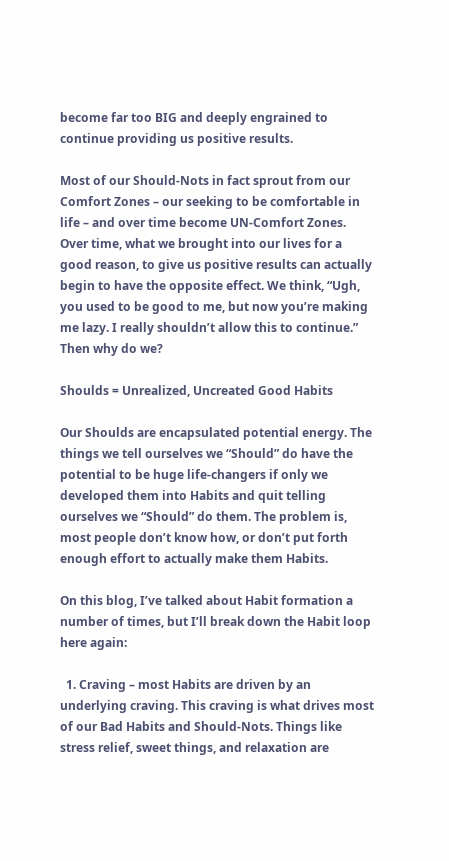become far too BIG and deeply engrained to continue providing us positive results.

Most of our Should-Nots in fact sprout from our Comfort Zones – our seeking to be comfortable in life – and over time become UN-Comfort Zones. Over time, what we brought into our lives for a good reason, to give us positive results can actually begin to have the opposite effect. We think, “Ugh, you used to be good to me, but now you’re making me lazy. I really shouldn’t allow this to continue.” Then why do we?

Shoulds = Unrealized, Uncreated Good Habits

Our Shoulds are encapsulated potential energy. The things we tell ourselves we “Should” do have the potential to be huge life-changers if only we developed them into Habits and quit telling ourselves we “Should” do them. The problem is, most people don’t know how, or don’t put forth enough effort to actually make them Habits.

On this blog, I’ve talked about Habit formation a number of times, but I’ll break down the Habit loop here again:

  1. Craving – most Habits are driven by an underlying craving. This craving is what drives most of our Bad Habits and Should-Nots. Things like stress relief, sweet things, and relaxation are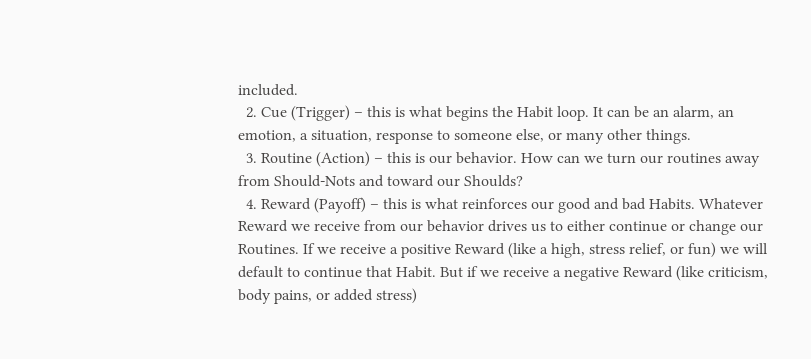included.
  2. Cue (Trigger) – this is what begins the Habit loop. It can be an alarm, an emotion, a situation, response to someone else, or many other things.
  3. Routine (Action) – this is our behavior. How can we turn our routines away from Should-Nots and toward our Shoulds?
  4. Reward (Payoff) – this is what reinforces our good and bad Habits. Whatever Reward we receive from our behavior drives us to either continue or change our Routines. If we receive a positive Reward (like a high, stress relief, or fun) we will default to continue that Habit. But if we receive a negative Reward (like criticism, body pains, or added stress)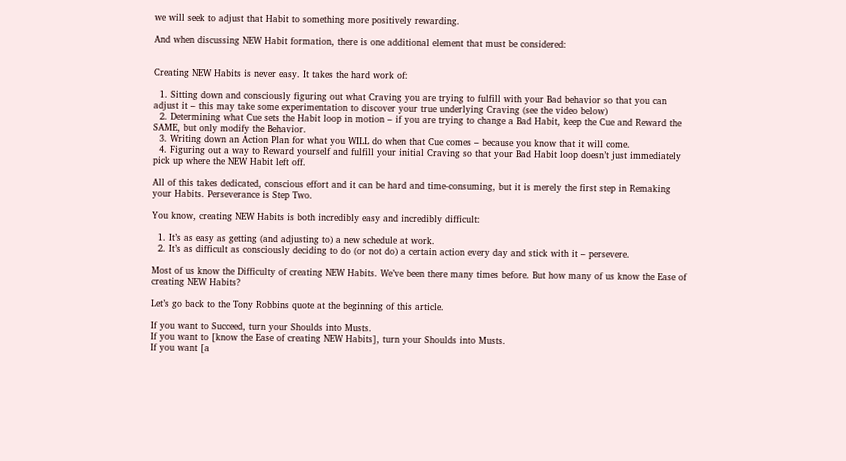we will seek to adjust that Habit to something more positively rewarding.

And when discussing NEW Habit formation, there is one additional element that must be considered:


Creating NEW Habits is never easy. It takes the hard work of:

  1. Sitting down and consciously figuring out what Craving you are trying to fulfill with your Bad behavior so that you can adjust it – this may take some experimentation to discover your true underlying Craving (see the video below)
  2. Determining what Cue sets the Habit loop in motion – if you are trying to change a Bad Habit, keep the Cue and Reward the SAME, but only modify the Behavior.
  3. Writing down an Action Plan for what you WILL do when that Cue comes – because you know that it will come.
  4. Figuring out a way to Reward yourself and fulfill your initial Craving so that your Bad Habit loop doesn’t just immediately pick up where the NEW Habit left off.

All of this takes dedicated, conscious effort and it can be hard and time-consuming, but it is merely the first step in Remaking your Habits. Perseverance is Step Two.

You know, creating NEW Habits is both incredibly easy and incredibly difficult:

  1. It’s as easy as getting (and adjusting to) a new schedule at work.
  2. It’s as difficult as consciously deciding to do (or not do) a certain action every day and stick with it – persevere.

Most of us know the Difficulty of creating NEW Habits. We’ve been there many times before. But how many of us know the Ease of creating NEW Habits?

Let’s go back to the Tony Robbins quote at the beginning of this article.

If you want to Succeed, turn your Shoulds into Musts.
If you want to [know the Ease of creating NEW Habits], turn your Shoulds into Musts.
If you want [a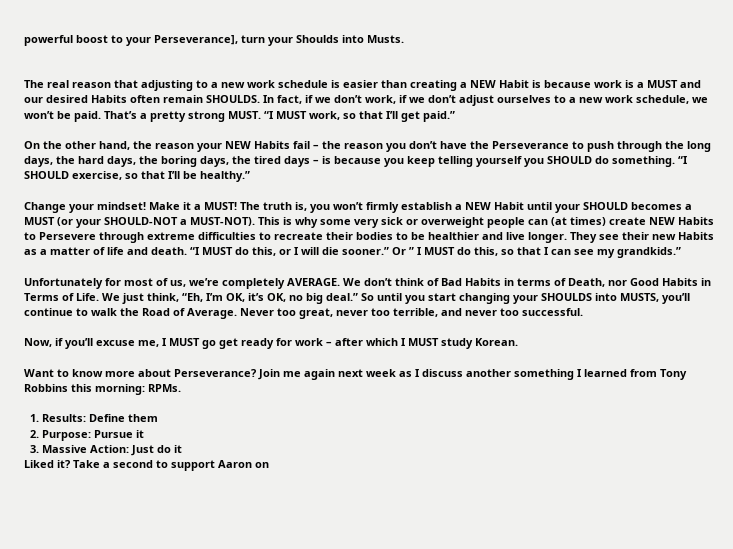powerful boost to your Perseverance], turn your Shoulds into Musts.


The real reason that adjusting to a new work schedule is easier than creating a NEW Habit is because work is a MUST and our desired Habits often remain SHOULDS. In fact, if we don’t work, if we don’t adjust ourselves to a new work schedule, we won’t be paid. That’s a pretty strong MUST. “I MUST work, so that I’ll get paid.”

On the other hand, the reason your NEW Habits fail – the reason you don’t have the Perseverance to push through the long days, the hard days, the boring days, the tired days – is because you keep telling yourself you SHOULD do something. “I SHOULD exercise, so that I’ll be healthy.”

Change your mindset! Make it a MUST! The truth is, you won’t firmly establish a NEW Habit until your SHOULD becomes a MUST (or your SHOULD-NOT a MUST-NOT). This is why some very sick or overweight people can (at times) create NEW Habits to Persevere through extreme difficulties to recreate their bodies to be healthier and live longer. They see their new Habits as a matter of life and death. “I MUST do this, or I will die sooner.” Or ” I MUST do this, so that I can see my grandkids.”

Unfortunately for most of us, we’re completely AVERAGE. We don’t think of Bad Habits in terms of Death, nor Good Habits in Terms of Life. We just think, “Eh, I’m OK, it’s OK, no big deal.” So until you start changing your SHOULDS into MUSTS, you’ll continue to walk the Road of Average. Never too great, never too terrible, and never too successful.

Now, if you’ll excuse me, I MUST go get ready for work – after which I MUST study Korean.

Want to know more about Perseverance? Join me again next week as I discuss another something I learned from Tony Robbins this morning: RPMs.

  1. Results: Define them
  2. Purpose: Pursue it
  3. Massive Action: Just do it
Liked it? Take a second to support Aaron on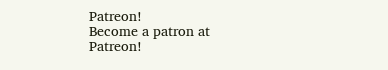Patreon!
Become a patron at Patreon!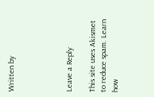Written by




Leave a Reply

This site uses Akismet to reduce spam. Learn how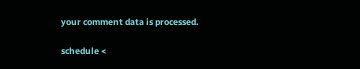your comment data is processed.

schedule <